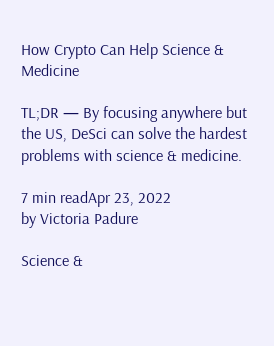How Crypto Can Help Science & Medicine

TL;DR — By focusing anywhere but the US, DeSci can solve the hardest problems with science & medicine.

7 min readApr 23, 2022
by Victoria Padure

Science &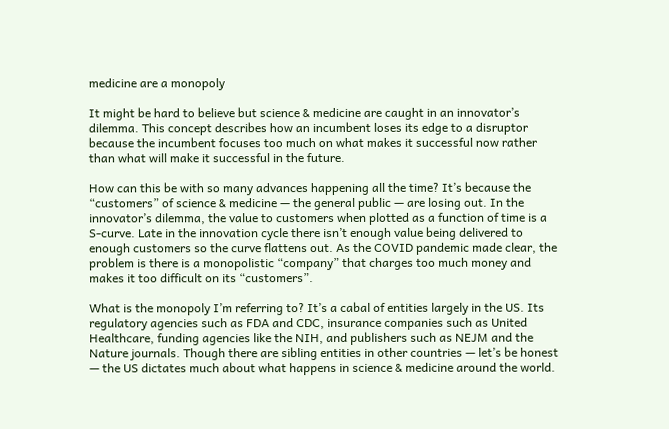medicine are a monopoly

It might be hard to believe but science & medicine are caught in an innovator’s dilemma. This concept describes how an incumbent loses its edge to a disruptor because the incumbent focuses too much on what makes it successful now rather than what will make it successful in the future.

How can this be with so many advances happening all the time? It’s because the “customers” of science & medicine — the general public — are losing out. In the innovator’s dilemma, the value to customers when plotted as a function of time is a S-curve. Late in the innovation cycle there isn’t enough value being delivered to enough customers so the curve flattens out. As the COVID pandemic made clear, the problem is there is a monopolistic “company” that charges too much money and makes it too difficult on its “customers”.

What is the monopoly I’m referring to? It’s a cabal of entities largely in the US. Its regulatory agencies such as FDA and CDC, insurance companies such as United Healthcare, funding agencies like the NIH, and publishers such as NEJM and the Nature journals. Though there are sibling entities in other countries — let’s be honest — the US dictates much about what happens in science & medicine around the world.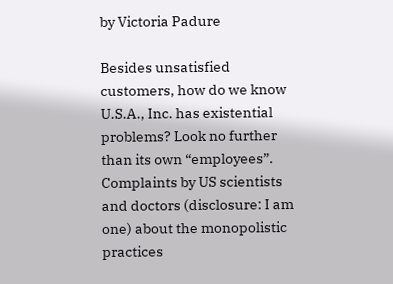by Victoria Padure

Besides unsatisfied customers, how do we know U.S.A., Inc. has existential problems? Look no further than its own “employees”. Complaints by US scientists and doctors (disclosure: I am one) about the monopolistic practices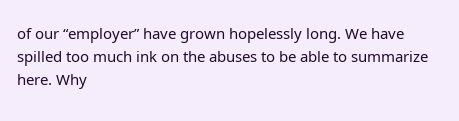of our “employer” have grown hopelessly long. We have spilled too much ink on the abuses to be able to summarize here. Why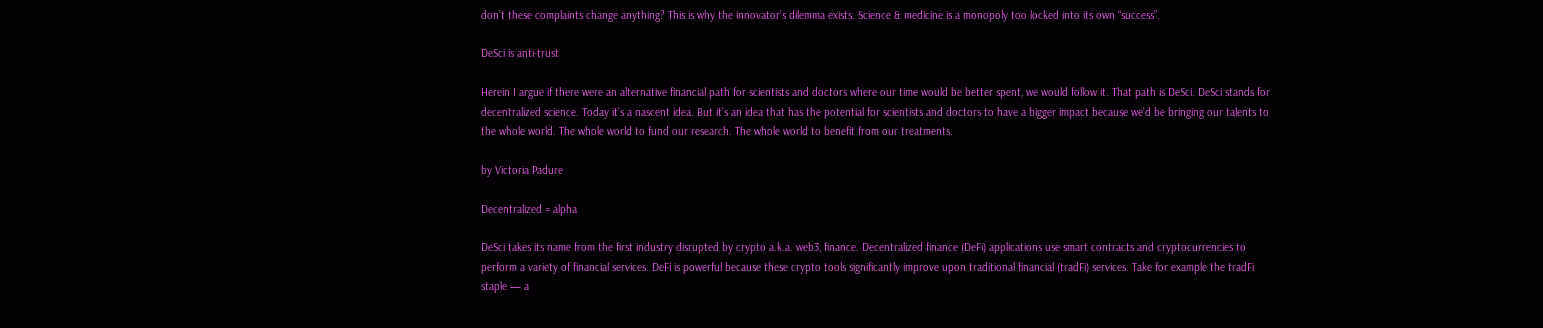don’t these complaints change anything? This is why the innovator’s dilemma exists. Science & medicine is a monopoly too locked into its own “success”.

DeSci is anti-trust

Herein I argue if there were an alternative financial path for scientists and doctors where our time would be better spent, we would follow it. That path is DeSci. DeSci stands for decentralized science. Today it’s a nascent idea. But it’s an idea that has the potential for scientists and doctors to have a bigger impact because we’d be bringing our talents to the whole world. The whole world to fund our research. The whole world to benefit from our treatments.

by Victoria Padure

Decentralized = alpha

DeSci takes its name from the first industry disrupted by crypto a.k.a. web3, finance. Decentralized finance (DeFi) applications use smart contracts and cryptocurrencies to perform a variety of financial services. DeFi is powerful because these crypto tools significantly improve upon traditional financial (tradFi) services. Take for example the tradFi staple — a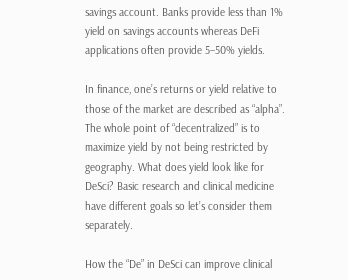savings account. Banks provide less than 1% yield on savings accounts whereas DeFi applications often provide 5–50% yields.

In finance, one’s returns or yield relative to those of the market are described as “alpha”. The whole point of “decentralized” is to maximize yield by not being restricted by geography. What does yield look like for DeSci? Basic research and clinical medicine have different goals so let’s consider them separately.

How the “De” in DeSci can improve clinical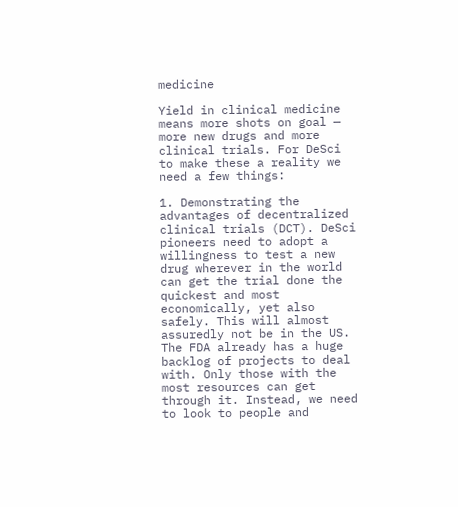medicine

Yield in clinical medicine means more shots on goal — more new drugs and more clinical trials. For DeSci to make these a reality we need a few things:

1. Demonstrating the advantages of decentralized clinical trials (DCT). DeSci pioneers need to adopt a willingness to test a new drug wherever in the world can get the trial done the quickest and most economically, yet also safely. This will almost assuredly not be in the US. The FDA already has a huge backlog of projects to deal with. Only those with the most resources can get through it. Instead, we need to look to people and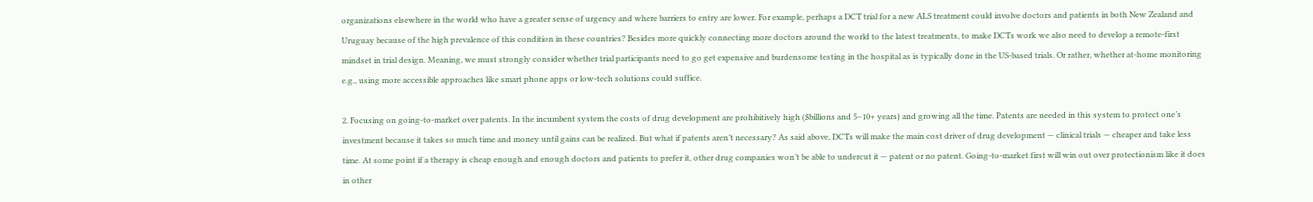organizations elsewhere in the world who have a greater sense of urgency and where barriers to entry are lower. For example, perhaps a DCT trial for a new ALS treatment could involve doctors and patients in both New Zealand and Uruguay because of the high prevalence of this condition in these countries? Besides more quickly connecting more doctors around the world to the latest treatments, to make DCTs work we also need to develop a remote-first mindset in trial design. Meaning, we must strongly consider whether trial participants need to go get expensive and burdensome testing in the hospital as is typically done in the US-based trials. Or rather, whether at-home monitoring e.g., using more accessible approaches like smart phone apps or low-tech solutions could suffice.

2. Focusing on going-to-market over patents. In the incumbent system the costs of drug development are prohibitively high ($billions and 5–10+ years) and growing all the time. Patents are needed in this system to protect one’s investment because it takes so much time and money until gains can be realized. But what if patents aren’t necessary? As said above, DCTs will make the main cost driver of drug development — clinical trials — cheaper and take less time. At some point if a therapy is cheap enough and enough doctors and patients to prefer it, other drug companies won’t be able to undercut it — patent or no patent. Going-to-market first will win out over protectionism like it does in other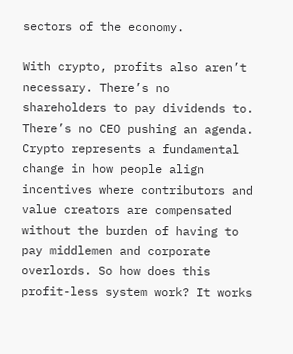sectors of the economy.

With crypto, profits also aren’t necessary. There’s no shareholders to pay dividends to. There’s no CEO pushing an agenda. Crypto represents a fundamental change in how people align incentives where contributors and value creators are compensated without the burden of having to pay middlemen and corporate overlords. So how does this profit-less system work? It works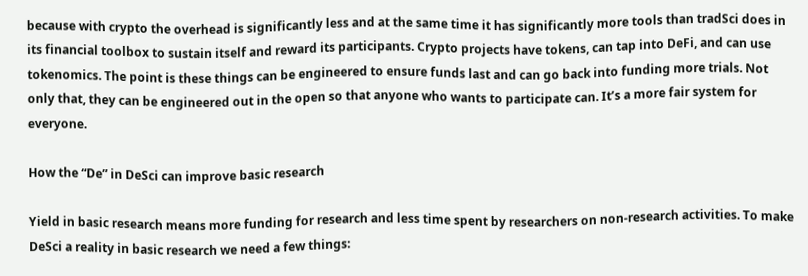because with crypto the overhead is significantly less and at the same time it has significantly more tools than tradSci does in its financial toolbox to sustain itself and reward its participants. Crypto projects have tokens, can tap into DeFi, and can use tokenomics. The point is these things can be engineered to ensure funds last and can go back into funding more trials. Not only that, they can be engineered out in the open so that anyone who wants to participate can. It’s a more fair system for everyone.

How the “De” in DeSci can improve basic research

Yield in basic research means more funding for research and less time spent by researchers on non-research activities. To make DeSci a reality in basic research we need a few things: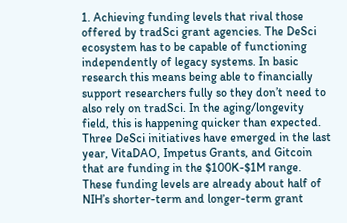1. Achieving funding levels that rival those offered by tradSci grant agencies. The DeSci ecosystem has to be capable of functioning independently of legacy systems. In basic research this means being able to financially support researchers fully so they don’t need to also rely on tradSci. In the aging/longevity field, this is happening quicker than expected. Three DeSci initiatives have emerged in the last year, VitaDAO, Impetus Grants, and Gitcoin that are funding in the $100K-$1M range. These funding levels are already about half of NIH’s shorter-term and longer-term grant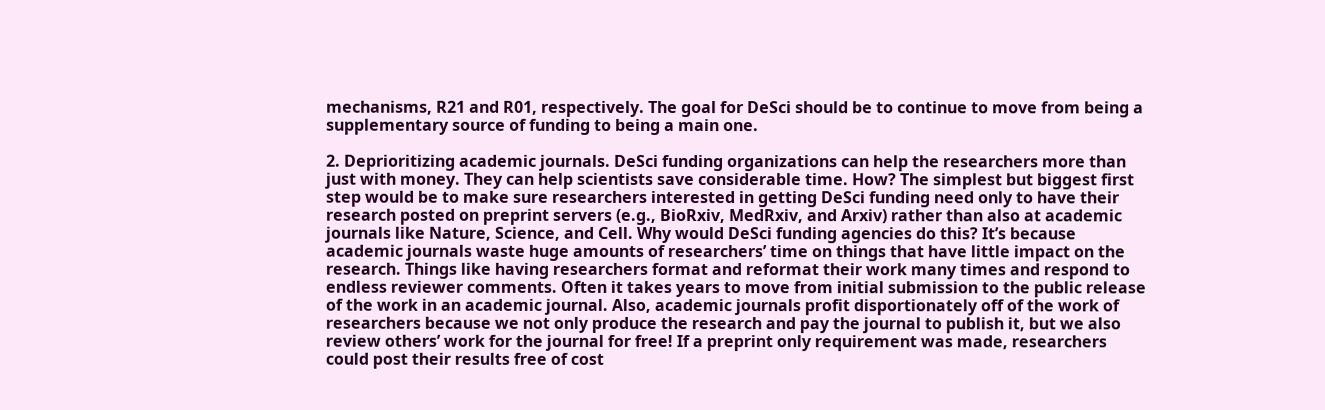mechanisms, R21 and R01, respectively. The goal for DeSci should be to continue to move from being a supplementary source of funding to being a main one.

2. Deprioritizing academic journals. DeSci funding organizations can help the researchers more than just with money. They can help scientists save considerable time. How? The simplest but biggest first step would be to make sure researchers interested in getting DeSci funding need only to have their research posted on preprint servers (e.g., BioRxiv, MedRxiv, and Arxiv) rather than also at academic journals like Nature, Science, and Cell. Why would DeSci funding agencies do this? It’s because academic journals waste huge amounts of researchers’ time on things that have little impact on the research. Things like having researchers format and reformat their work many times and respond to endless reviewer comments. Often it takes years to move from initial submission to the public release of the work in an academic journal. Also, academic journals profit disportionately off of the work of researchers because we not only produce the research and pay the journal to publish it, but we also review others’ work for the journal for free! If a preprint only requirement was made, researchers could post their results free of cost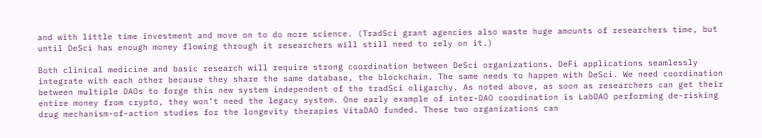and with little time investment and move on to do more science. (TradSci grant agencies also waste huge amounts of researchers time, but until DeSci has enough money flowing through it researchers will still need to rely on it.)

Both clinical medicine and basic research will require strong coordination between DeSci organizations. DeFi applications seamlessly integrate with each other because they share the same database, the blockchain. The same needs to happen with DeSci. We need coordination between multiple DAOs to forge this new system independent of the tradSci oligarchy. As noted above, as soon as researchers can get their entire money from crypto, they won’t need the legacy system. One early example of inter-DAO coordination is LabDAO performing de-risking drug mechanism-of-action studies for the longevity therapies VitaDAO funded. These two organizations can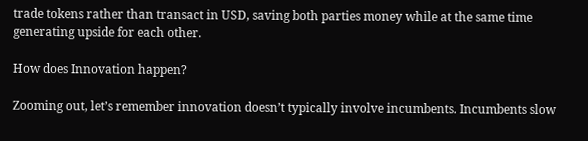trade tokens rather than transact in USD, saving both parties money while at the same time generating upside for each other.

How does Innovation happen?

Zooming out, let’s remember innovation doesn’t typically involve incumbents. Incumbents slow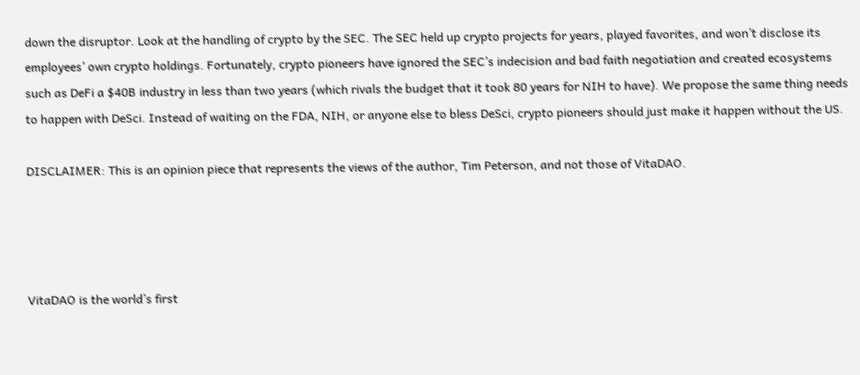down the disruptor. Look at the handling of crypto by the SEC. The SEC held up crypto projects for years, played favorites, and won’t disclose its employees’ own crypto holdings. Fortunately, crypto pioneers have ignored the SEC’s indecision and bad faith negotiation and created ecosystems such as DeFi a $40B industry in less than two years (which rivals the budget that it took 80 years for NIH to have). We propose the same thing needs to happen with DeSci. Instead of waiting on the FDA, NIH, or anyone else to bless DeSci, crypto pioneers should just make it happen without the US.

DISCLAIMER: This is an opinion piece that represents the views of the author, Tim Peterson, and not those of VitaDAO.




VitaDAO is the world’s first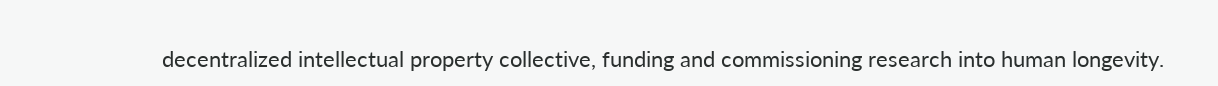decentralized intellectual property collective, funding and commissioning research into human longevity.